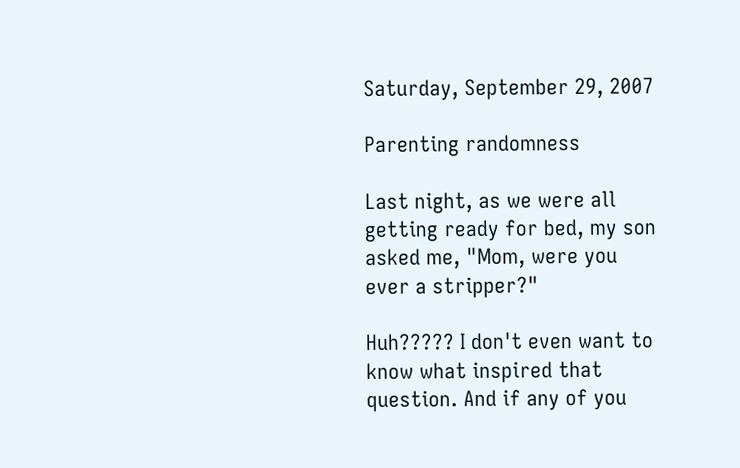Saturday, September 29, 2007

Parenting randomness

Last night, as we were all getting ready for bed, my son asked me, "Mom, were you ever a stripper?"

Huh????? I don't even want to know what inspired that question. And if any of you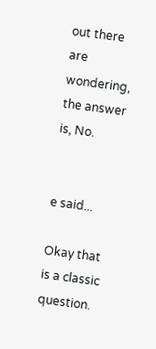out there are wondering, the answer is, No.


e said...

Okay that is a classic question.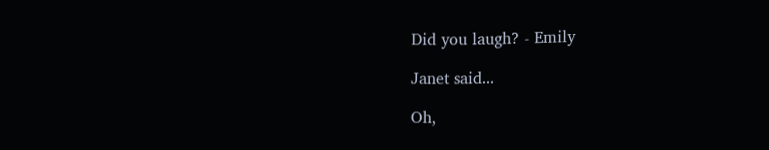Did you laugh? - Emily

Janet said...

Oh,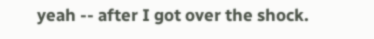yeah -- after I got over the shock.